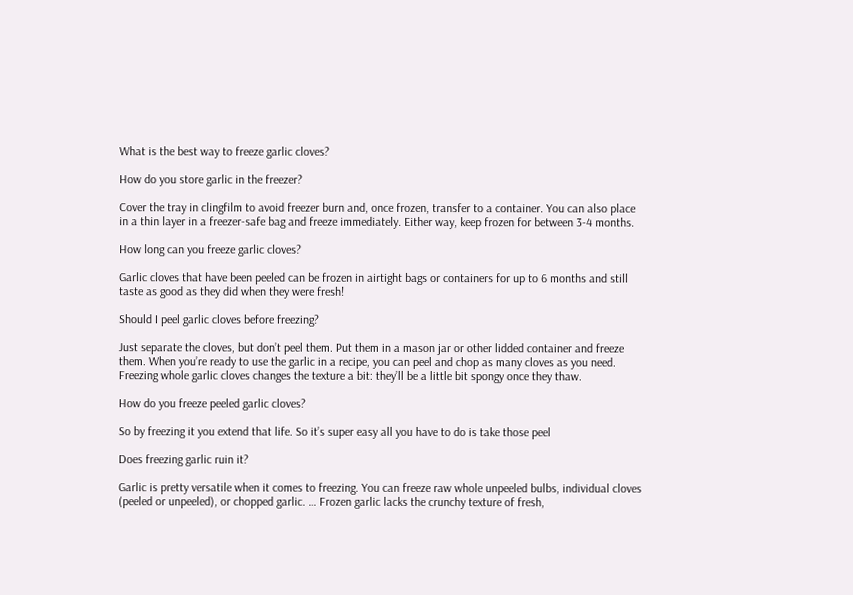What is the best way to freeze garlic cloves?

How do you store garlic in the freezer?

Cover the tray in clingfilm to avoid freezer burn and, once frozen, transfer to a container. You can also place in a thin layer in a freezer-safe bag and freeze immediately. Either way, keep frozen for between 3-4 months.

How long can you freeze garlic cloves?

Garlic cloves that have been peeled can be frozen in airtight bags or containers for up to 6 months and still taste as good as they did when they were fresh!

Should I peel garlic cloves before freezing?

Just separate the cloves, but don’t peel them. Put them in a mason jar or other lidded container and freeze them. When you’re ready to use the garlic in a recipe, you can peel and chop as many cloves as you need. Freezing whole garlic cloves changes the texture a bit: they’ll be a little bit spongy once they thaw.

How do you freeze peeled garlic cloves?

So by freezing it you extend that life. So it’s super easy all you have to do is take those peel

Does freezing garlic ruin it?

Garlic is pretty versatile when it comes to freezing. You can freeze raw whole unpeeled bulbs, individual cloves (peeled or unpeeled), or chopped garlic. … Frozen garlic lacks the crunchy texture of fresh,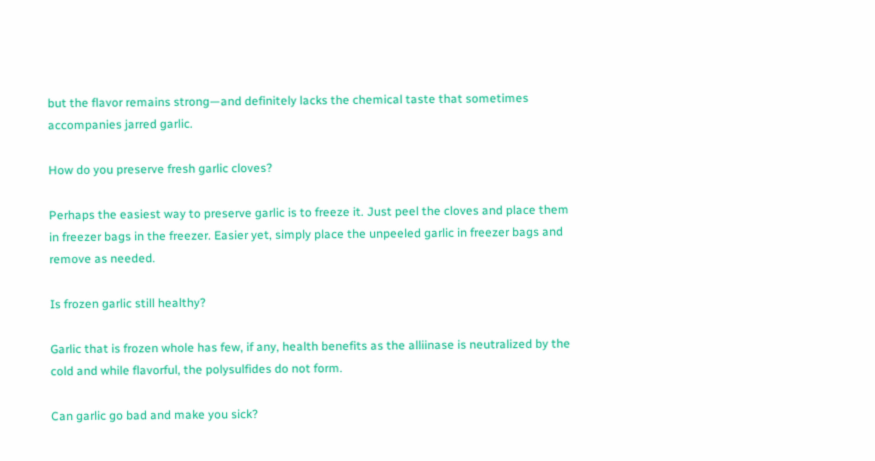but the flavor remains strong—and definitely lacks the chemical taste that sometimes accompanies jarred garlic.

How do you preserve fresh garlic cloves?

Perhaps the easiest way to preserve garlic is to freeze it. Just peel the cloves and place them in freezer bags in the freezer. Easier yet, simply place the unpeeled garlic in freezer bags and remove as needed.

Is frozen garlic still healthy?

Garlic that is frozen whole has few, if any, health benefits as the alliinase is neutralized by the cold and while flavorful, the polysulfides do not form.

Can garlic go bad and make you sick?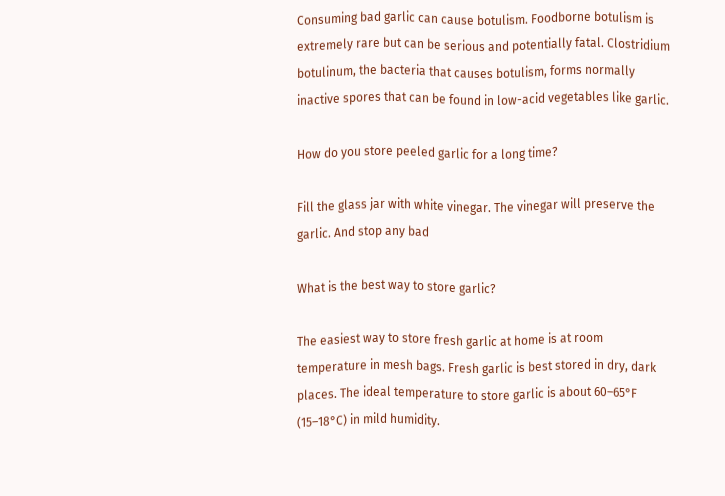Consuming bad garlic can cause botulism. Foodborne botulism is extremely rare but can be serious and potentially fatal. Clostridium botulinum, the bacteria that causes botulism, forms normally inactive spores that can be found in low-acid vegetables like garlic.

How do you store peeled garlic for a long time?

Fill the glass jar with white vinegar. The vinegar will preserve the garlic. And stop any bad

What is the best way to store garlic?

The easiest way to store fresh garlic at home is at room temperature in mesh bags. Fresh garlic is best stored in dry, dark places. The ideal temperature to store garlic is about 60–65°F (15–18°C) in mild humidity.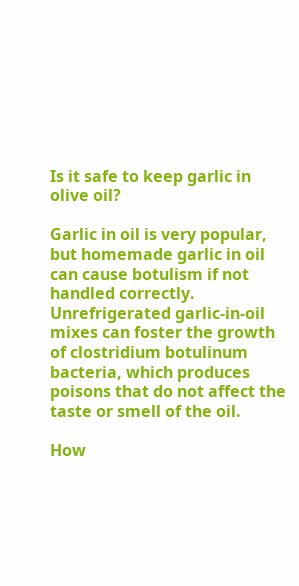Is it safe to keep garlic in olive oil?

Garlic in oil is very popular, but homemade garlic in oil can cause botulism if not handled correctly. Unrefrigerated garlic-in-oil mixes can foster the growth of clostridium botulinum bacteria, which produces poisons that do not affect the taste or smell of the oil.

How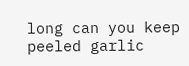long can you keep peeled garlic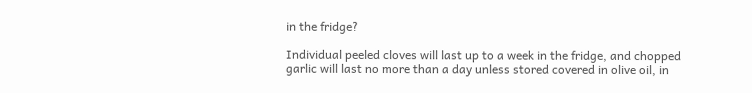in the fridge?

Individual peeled cloves will last up to a week in the fridge, and chopped garlic will last no more than a day unless stored covered in olive oil, in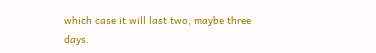which case it will last two, maybe three days.